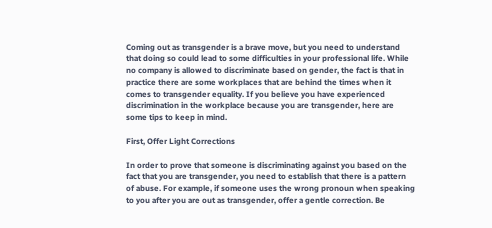Coming out as transgender is a brave move, but you need to understand that doing so could lead to some difficulties in your professional life. While no company is allowed to discriminate based on gender, the fact is that in practice there are some workplaces that are behind the times when it comes to transgender equality. If you believe you have experienced discrimination in the workplace because you are transgender, here are some tips to keep in mind.

First, Offer Light Corrections

In order to prove that someone is discriminating against you based on the fact that you are transgender, you need to establish that there is a pattern of abuse. For example, if someone uses the wrong pronoun when speaking to you after you are out as transgender, offer a gentle correction. Be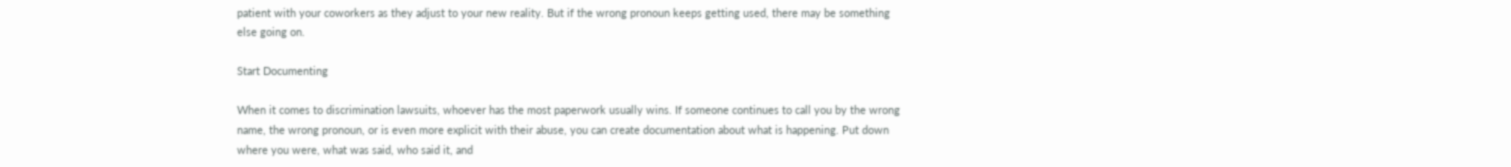patient with your coworkers as they adjust to your new reality. But if the wrong pronoun keeps getting used, there may be something else going on.

Start Documenting

When it comes to discrimination lawsuits, whoever has the most paperwork usually wins. If someone continues to call you by the wrong name, the wrong pronoun, or is even more explicit with their abuse, you can create documentation about what is happening. Put down where you were, what was said, who said it, and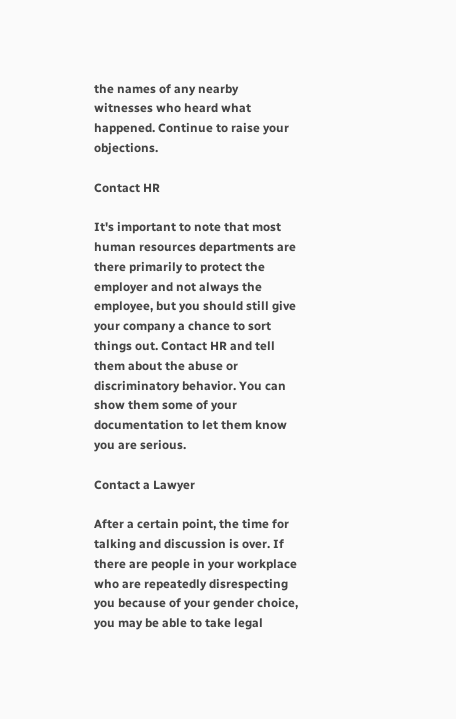the names of any nearby witnesses who heard what happened. Continue to raise your objections.

Contact HR

It's important to note that most human resources departments are there primarily to protect the employer and not always the employee, but you should still give your company a chance to sort things out. Contact HR and tell them about the abuse or discriminatory behavior. You can show them some of your documentation to let them know you are serious.

Contact a Lawyer

After a certain point, the time for talking and discussion is over. If there are people in your workplace who are repeatedly disrespecting you because of your gender choice, you may be able to take legal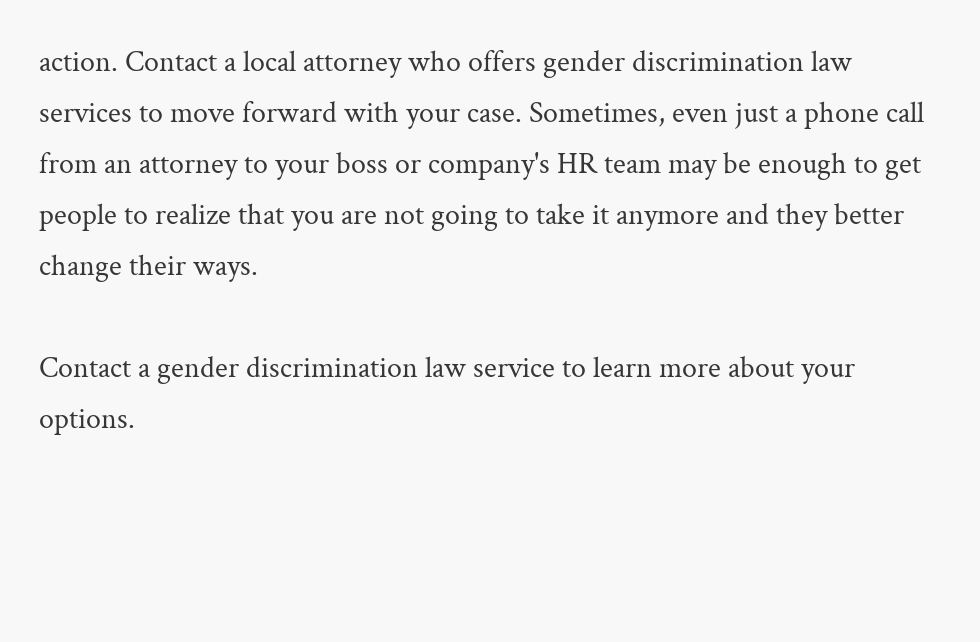action. Contact a local attorney who offers gender discrimination law services to move forward with your case. Sometimes, even just a phone call from an attorney to your boss or company's HR team may be enough to get people to realize that you are not going to take it anymore and they better change their ways.

Contact a gender discrimination law service to learn more about your options.